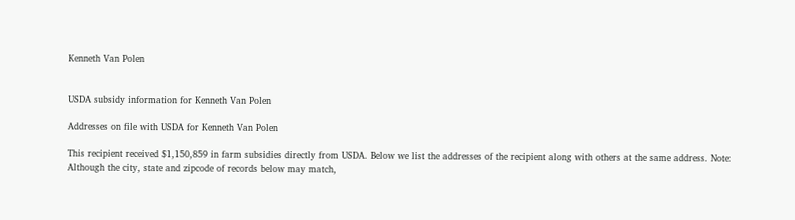Kenneth Van Polen


USDA subsidy information for Kenneth Van Polen

Addresses on file with USDA for Kenneth Van Polen

This recipient received $1,150,859 in farm subsidies directly from USDA. Below we list the addresses of the recipient along with others at the same address. Note: Although the city, state and zipcode of records below may match,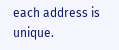each address is unique.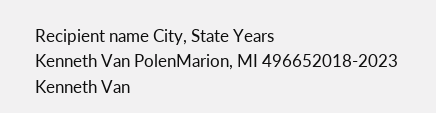Recipient name City, State Years
Kenneth Van PolenMarion, MI 496652018-2023
Kenneth Van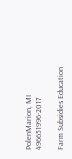PolenMarion, MI 496651996-2017

Farm Subsidies Education